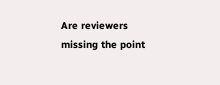Are reviewers missing the point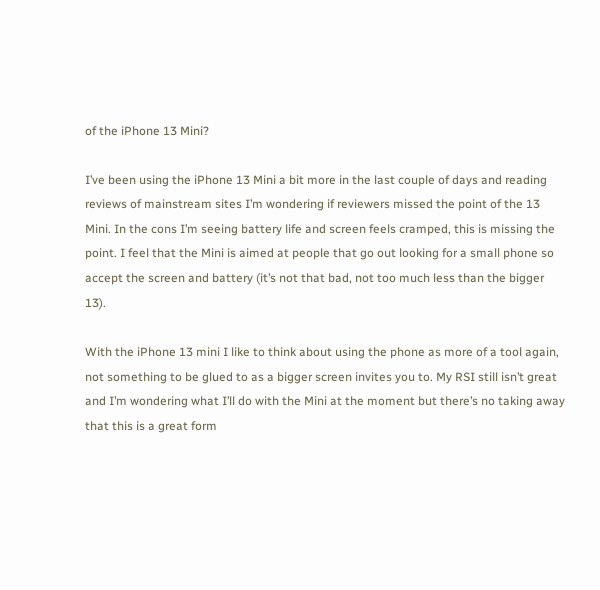of the iPhone 13 Mini?

I’ve been using the iPhone 13 Mini a bit more in the last couple of days and reading reviews of mainstream sites I’m wondering if reviewers missed the point of the 13 Mini. In the cons I’m seeing battery life and screen feels cramped, this is missing the point. I feel that the Mini is aimed at people that go out looking for a small phone so accept the screen and battery (it’s not that bad, not too much less than the bigger 13).

With the iPhone 13 mini I like to think about using the phone as more of a tool again, not something to be glued to as a bigger screen invites you to. My RSI still isn’t great and I’m wondering what I’ll do with the Mini at the moment but there’s no taking away that this is a great form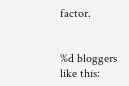factor.


%d bloggers like this: